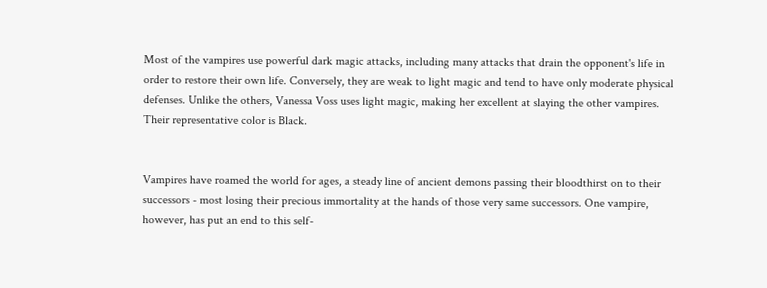Most of the vampires use powerful dark magic attacks, including many attacks that drain the opponent's life in order to restore their own life. Conversely, they are weak to light magic and tend to have only moderate physical defenses. Unlike the others, Vanessa Voss uses light magic, making her excellent at slaying the other vampires. Their representative color is Black.


Vampires have roamed the world for ages, a steady line of ancient demons passing their bloodthirst on to their successors - most losing their precious immortality at the hands of those very same successors. One vampire, however, has put an end to this self-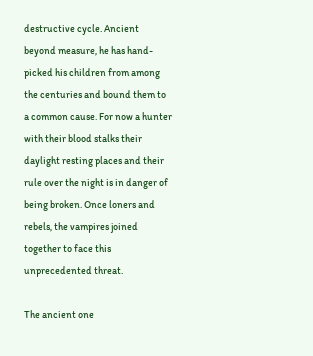destructive cycle. Ancient beyond measure, he has hand-picked his children from among the centuries and bound them to a common cause. For now a hunter with their blood stalks their daylight resting places and their rule over the night is in danger of being broken. Once loners and rebels, the vampires joined together to face this unprecedented threat.

The ancient one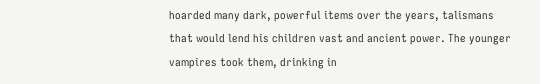hoarded many dark, powerful items over the years, talismans that would lend his children vast and ancient power. The younger vampires took them, drinking in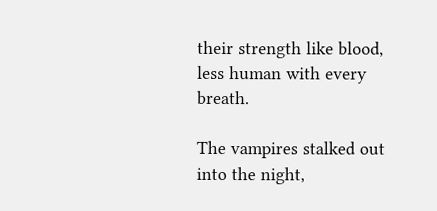their strength like blood, less human with every breath.

The vampires stalked out into the night,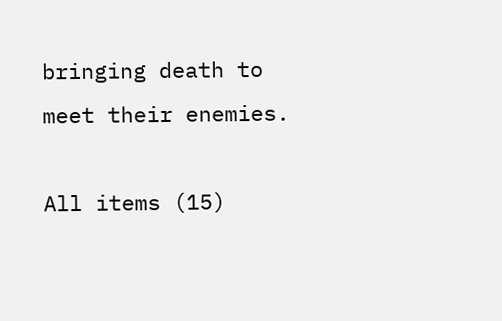bringing death to meet their enemies.

All items (15)